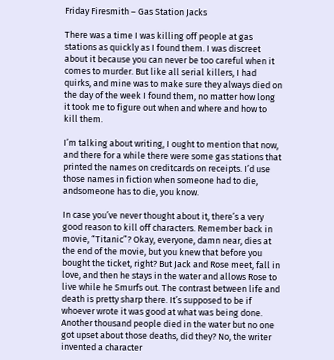Friday Firesmith – Gas Station Jacks

There was a time I was killing off people at gas stations as quickly as I found them. I was discreet about it because you can never be too careful when it comes to murder. But like all serial killers, I had quirks, and mine was to make sure they always died on the day of the week I found them, no matter how long it took me to figure out when and where and how to kill them.

I’m talking about writing, I ought to mention that now, and there for a while there were some gas stations that printed the names on creditcards on receipts. I’d use those names in fiction when someone had to die, andsomeone has to die, you know.

In case you’ve never thought about it, there’s a very good reason to kill off characters. Remember back in movie, “Titanic”? Okay, everyone, damn near, dies at the end of the movie, but you knew that before you bought the ticket, right? But Jack and Rose meet, fall in love, and then he stays in the water and allows Rose to live while he Smurfs out. The contrast between life and death is pretty sharp there. It’s supposed to be if whoever wrote it was good at what was being done. Another thousand people died in the water but no one got upset about those deaths, did they? No, the writer invented a character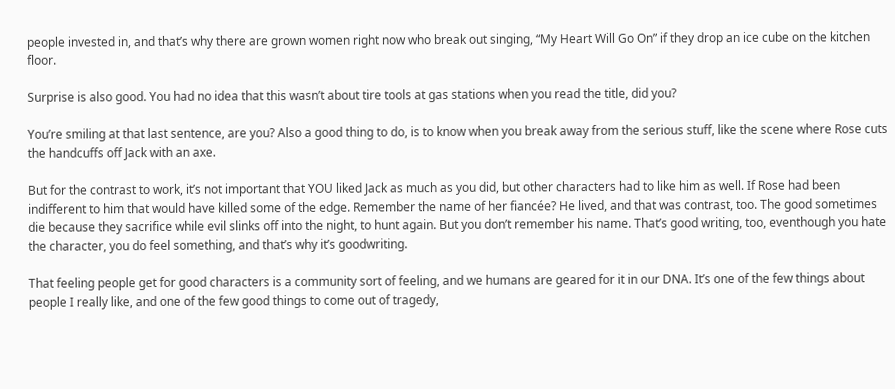people invested in, and that’s why there are grown women right now who break out singing, “My Heart Will Go On” if they drop an ice cube on the kitchen floor.

Surprise is also good. You had no idea that this wasn’t about tire tools at gas stations when you read the title, did you?

You’re smiling at that last sentence, are you? Also a good thing to do, is to know when you break away from the serious stuff, like the scene where Rose cuts the handcuffs off Jack with an axe.

But for the contrast to work, it’s not important that YOU liked Jack as much as you did, but other characters had to like him as well. If Rose had been indifferent to him that would have killed some of the edge. Remember the name of her fiancée? He lived, and that was contrast, too. The good sometimes die because they sacrifice while evil slinks off into the night, to hunt again. But you don’t remember his name. That’s good writing, too, eventhough you hate the character, you do feel something, and that’s why it’s goodwriting.

That feeling people get for good characters is a community sort of feeling, and we humans are geared for it in our DNA. It’s one of the few things about people I really like, and one of the few good things to come out of tragedy,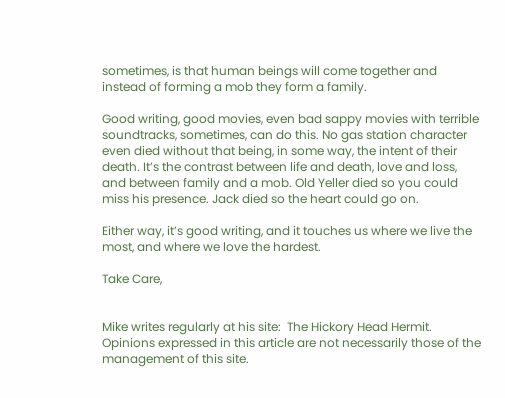sometimes, is that human beings will come together and instead of forming a mob they form a family.

Good writing, good movies, even bad sappy movies with terrible soundtracks, sometimes, can do this. No gas station character even died without that being, in some way, the intent of their death. It’s the contrast between life and death, love and loss, and between family and a mob. Old Yeller died so you could miss his presence. Jack died so the heart could go on.

Either way, it’s good writing, and it touches us where we live the most, and where we love the hardest.

Take Care,


Mike writes regularly at his site:  The Hickory Head Hermit. Opinions expressed in this article are not necessarily those of the management of this site.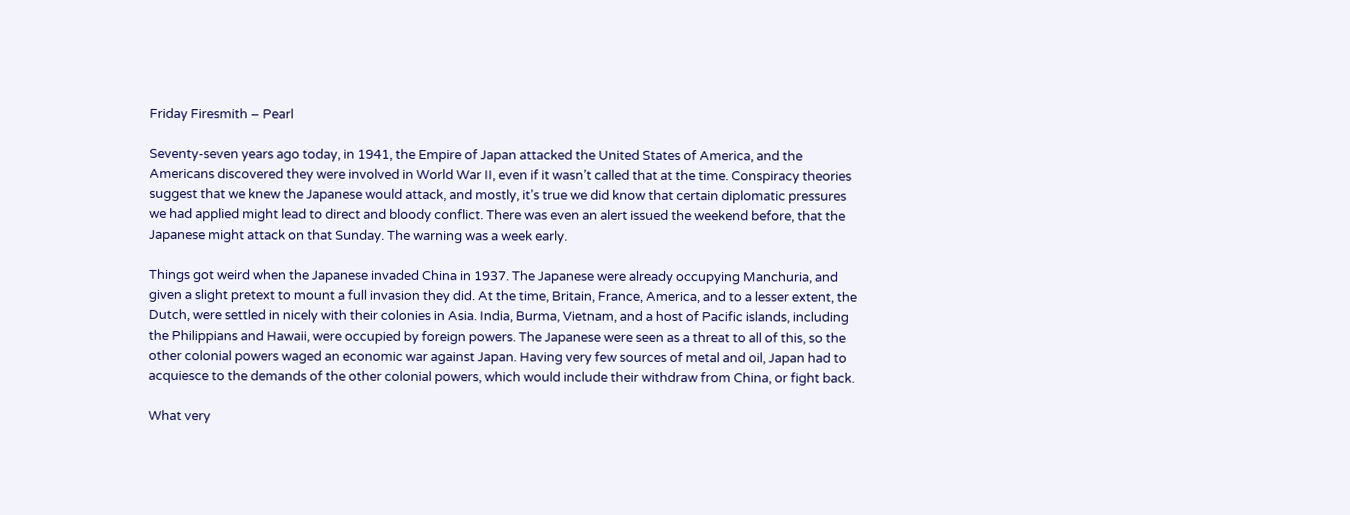Friday Firesmith – Pearl

Seventy-seven years ago today, in 1941, the Empire of Japan attacked the United States of America, and the Americans discovered they were involved in World War II, even if it wasn’t called that at the time. Conspiracy theories suggest that we knew the Japanese would attack, and mostly, it’s true we did know that certain diplomatic pressures we had applied might lead to direct and bloody conflict. There was even an alert issued the weekend before, that the Japanese might attack on that Sunday. The warning was a week early.

Things got weird when the Japanese invaded China in 1937. The Japanese were already occupying Manchuria, and given a slight pretext to mount a full invasion they did. At the time, Britain, France, America, and to a lesser extent, the Dutch, were settled in nicely with their colonies in Asia. India, Burma, Vietnam, and a host of Pacific islands, including the Philippians and Hawaii, were occupied by foreign powers. The Japanese were seen as a threat to all of this, so the other colonial powers waged an economic war against Japan. Having very few sources of metal and oil, Japan had to acquiesce to the demands of the other colonial powers, which would include their withdraw from China, or fight back.

What very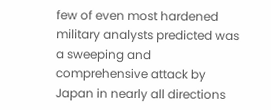few of even most hardened military analysts predicted was a sweeping and comprehensive attack by Japan in nearly all directions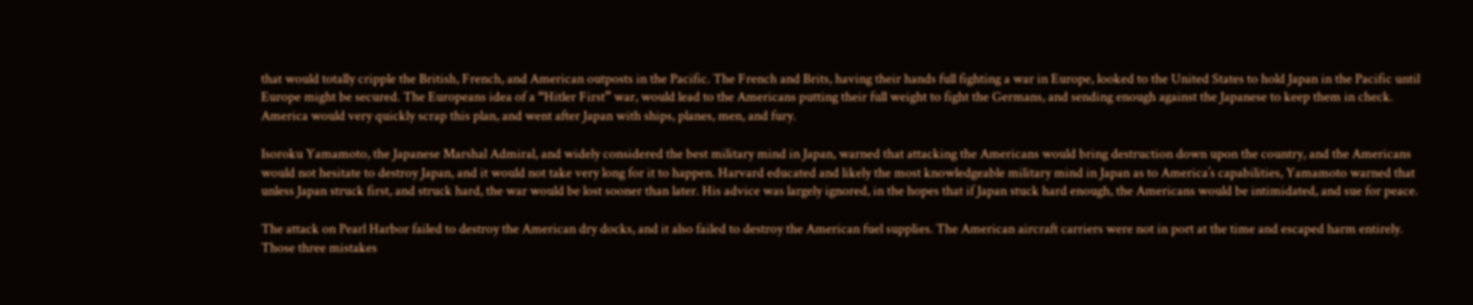that would totally cripple the British, French, and American outposts in the Pacific. The French and Brits, having their hands full fighting a war in Europe, looked to the United States to hold Japan in the Pacific until Europe might be secured. The Europeans idea of a “Hitler First” war, would lead to the Americans putting their full weight to fight the Germans, and sending enough against the Japanese to keep them in check. America would very quickly scrap this plan, and went after Japan with ships, planes, men, and fury.

Isoroku Yamamoto, the Japanese Marshal Admiral, and widely considered the best military mind in Japan, warned that attacking the Americans would bring destruction down upon the country, and the Americans would not hesitate to destroy Japan, and it would not take very long for it to happen. Harvard educated and likely the most knowledgeable military mind in Japan as to America’s capabilities, Yamamoto warned that unless Japan struck first, and struck hard, the war would be lost sooner than later. His advice was largely ignored, in the hopes that if Japan stuck hard enough, the Americans would be intimidated, and sue for peace.

The attack on Pearl Harbor failed to destroy the American dry docks, and it also failed to destroy the American fuel supplies. The American aircraft carriers were not in port at the time and escaped harm entirely. Those three mistakes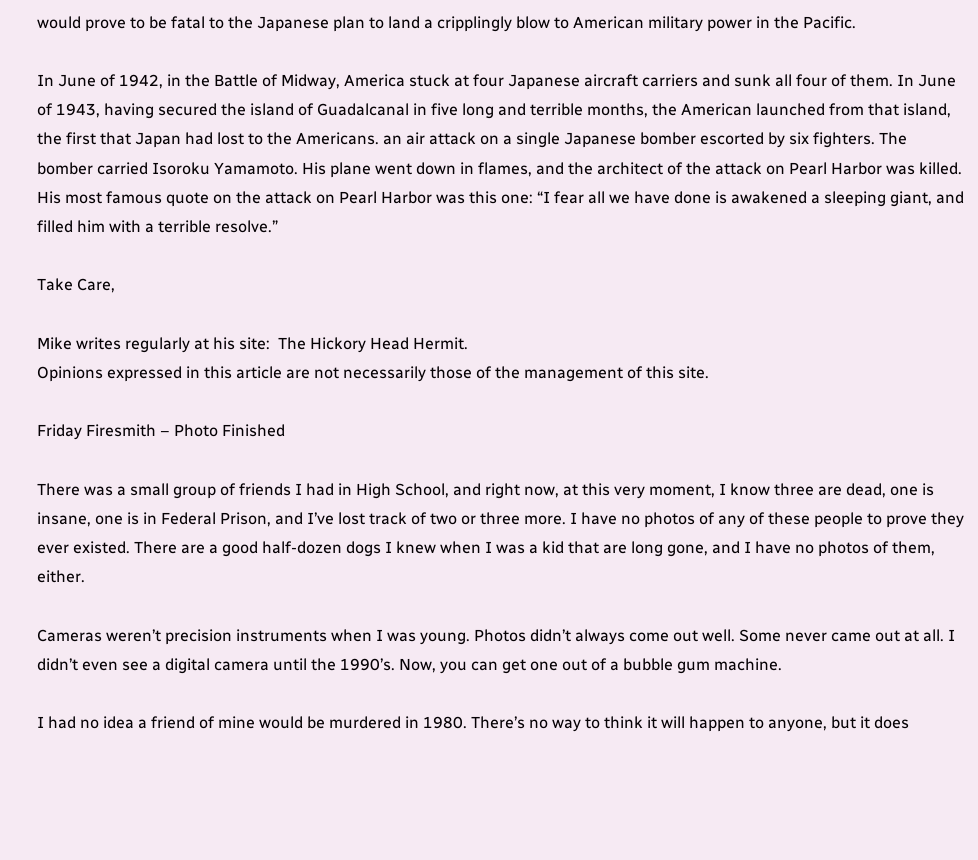would prove to be fatal to the Japanese plan to land a cripplingly blow to American military power in the Pacific.

In June of 1942, in the Battle of Midway, America stuck at four Japanese aircraft carriers and sunk all four of them. In June of 1943, having secured the island of Guadalcanal in five long and terrible months, the American launched from that island, the first that Japan had lost to the Americans. an air attack on a single Japanese bomber escorted by six fighters. The bomber carried Isoroku Yamamoto. His plane went down in flames, and the architect of the attack on Pearl Harbor was killed. His most famous quote on the attack on Pearl Harbor was this one: “I fear all we have done is awakened a sleeping giant, and filled him with a terrible resolve.”

Take Care,

Mike writes regularly at his site:  The Hickory Head Hermit.
Opinions expressed in this article are not necessarily those of the management of this site.

Friday Firesmith – Photo Finished

There was a small group of friends I had in High School, and right now, at this very moment, I know three are dead, one is insane, one is in Federal Prison, and I’ve lost track of two or three more. I have no photos of any of these people to prove they ever existed. There are a good half-dozen dogs I knew when I was a kid that are long gone, and I have no photos of them, either.

Cameras weren’t precision instruments when I was young. Photos didn’t always come out well. Some never came out at all. I didn’t even see a digital camera until the 1990’s. Now, you can get one out of a bubble gum machine.

I had no idea a friend of mine would be murdered in 1980. There’s no way to think it will happen to anyone, but it does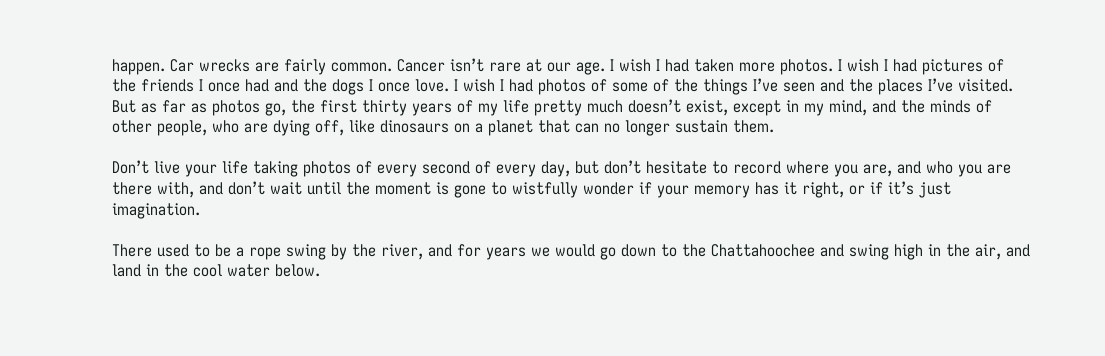happen. Car wrecks are fairly common. Cancer isn’t rare at our age. I wish I had taken more photos. I wish I had pictures of the friends I once had and the dogs I once love. I wish I had photos of some of the things I’ve seen and the places I’ve visited. But as far as photos go, the first thirty years of my life pretty much doesn’t exist, except in my mind, and the minds of other people, who are dying off, like dinosaurs on a planet that can no longer sustain them.

Don’t live your life taking photos of every second of every day, but don’t hesitate to record where you are, and who you are there with, and don’t wait until the moment is gone to wistfully wonder if your memory has it right, or if it’s just imagination.

There used to be a rope swing by the river, and for years we would go down to the Chattahoochee and swing high in the air, and land in the cool water below.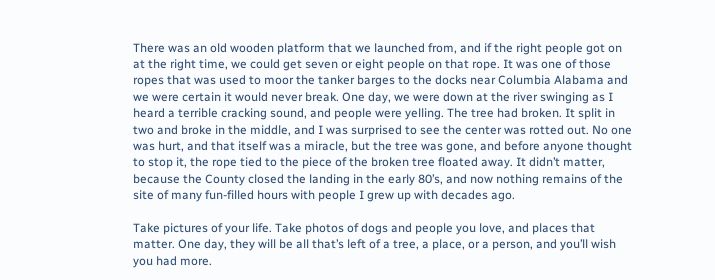There was an old wooden platform that we launched from, and if the right people got on at the right time, we could get seven or eight people on that rope. It was one of those ropes that was used to moor the tanker barges to the docks near Columbia Alabama and we were certain it would never break. One day, we were down at the river swinging as I heard a terrible cracking sound, and people were yelling. The tree had broken. It split in two and broke in the middle, and I was surprised to see the center was rotted out. No one was hurt, and that itself was a miracle, but the tree was gone, and before anyone thought to stop it, the rope tied to the piece of the broken tree floated away. It didn’t matter, because the County closed the landing in the early 80’s, and now nothing remains of the site of many fun-filled hours with people I grew up with decades ago.

Take pictures of your life. Take photos of dogs and people you love, and places that matter. One day, they will be all that’s left of a tree, a place, or a person, and you’ll wish you had more.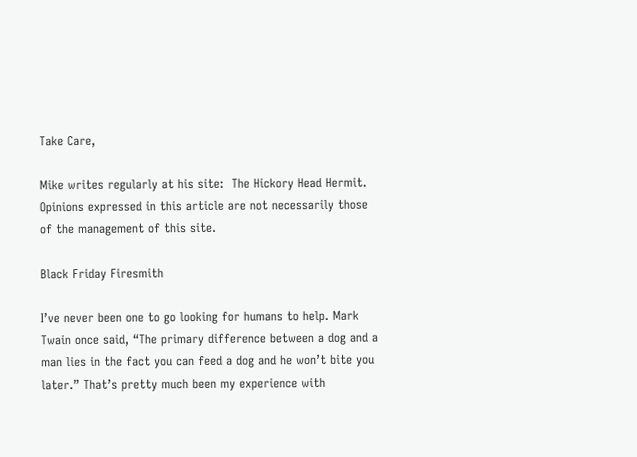Take Care,

Mike writes regularly at his site:  The Hickory Head Hermit.
Opinions expressed in this article are not necessarily those of the management of this site.

Black Friday Firesmith

I’ve never been one to go looking for humans to help. Mark Twain once said, “The primary difference between a dog and a man lies in the fact you can feed a dog and he won’t bite you later.” That’s pretty much been my experience with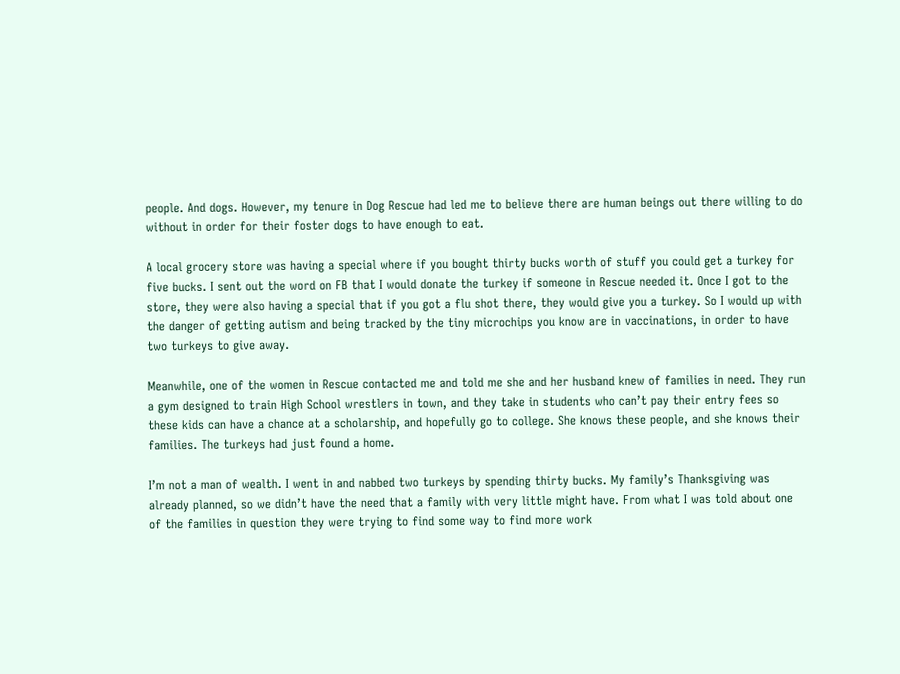people. And dogs. However, my tenure in Dog Rescue had led me to believe there are human beings out there willing to do without in order for their foster dogs to have enough to eat.

A local grocery store was having a special where if you bought thirty bucks worth of stuff you could get a turkey for five bucks. I sent out the word on FB that I would donate the turkey if someone in Rescue needed it. Once I got to the store, they were also having a special that if you got a flu shot there, they would give you a turkey. So I would up with the danger of getting autism and being tracked by the tiny microchips you know are in vaccinations, in order to have two turkeys to give away.

Meanwhile, one of the women in Rescue contacted me and told me she and her husband knew of families in need. They run a gym designed to train High School wrestlers in town, and they take in students who can’t pay their entry fees so these kids can have a chance at a scholarship, and hopefully go to college. She knows these people, and she knows their families. The turkeys had just found a home.

I’m not a man of wealth. I went in and nabbed two turkeys by spending thirty bucks. My family’s Thanksgiving was already planned, so we didn’t have the need that a family with very little might have. From what I was told about one of the families in question they were trying to find some way to find more work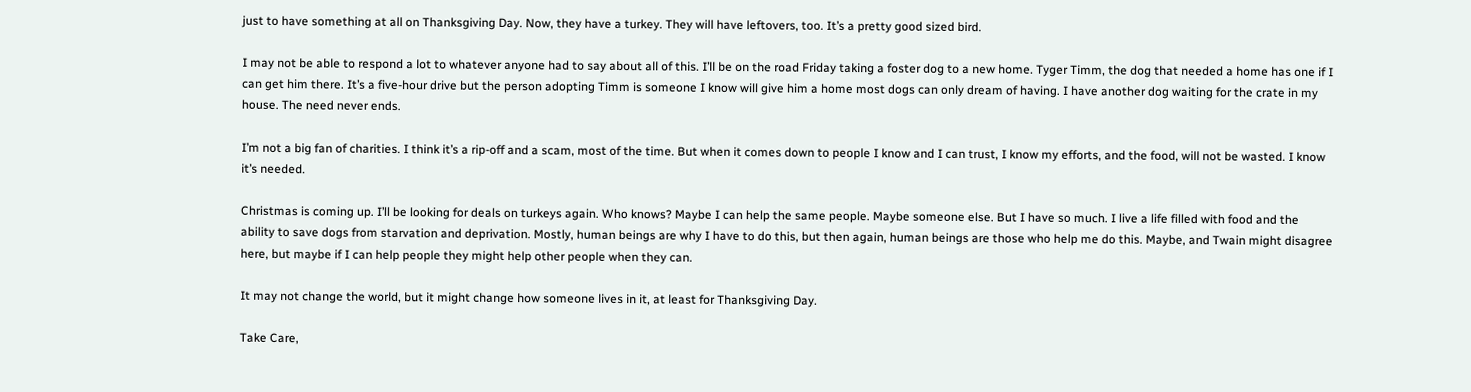just to have something at all on Thanksgiving Day. Now, they have a turkey. They will have leftovers, too. It’s a pretty good sized bird.

I may not be able to respond a lot to whatever anyone had to say about all of this. I’ll be on the road Friday taking a foster dog to a new home. Tyger Timm, the dog that needed a home has one if I can get him there. It’s a five-hour drive but the person adopting Timm is someone I know will give him a home most dogs can only dream of having. I have another dog waiting for the crate in my house. The need never ends.

I’m not a big fan of charities. I think it’s a rip-off and a scam, most of the time. But when it comes down to people I know and I can trust, I know my efforts, and the food, will not be wasted. I know it’s needed.

Christmas is coming up. I’ll be looking for deals on turkeys again. Who knows? Maybe I can help the same people. Maybe someone else. But I have so much. I live a life filled with food and the ability to save dogs from starvation and deprivation. Mostly, human beings are why I have to do this, but then again, human beings are those who help me do this. Maybe, and Twain might disagree here, but maybe if I can help people they might help other people when they can.

It may not change the world, but it might change how someone lives in it, at least for Thanksgiving Day.

Take Care,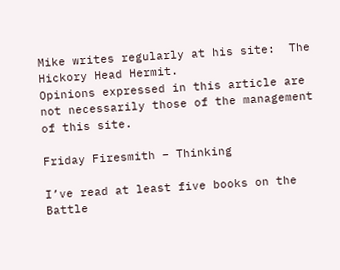Mike writes regularly at his site:  The Hickory Head Hermit.
Opinions expressed in this article are not necessarily those of the management of this site.

Friday Firesmith – Thinking

I’ve read at least five books on the Battle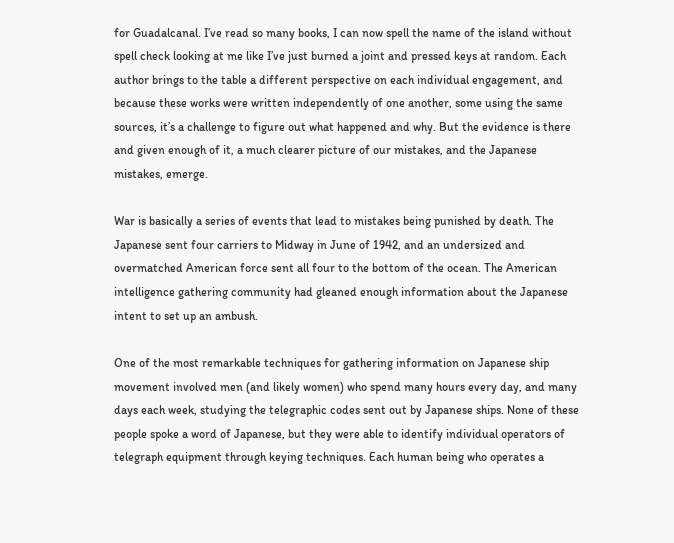for Guadalcanal. I’ve read so many books, I can now spell the name of the island without spell check looking at me like I’ve just burned a joint and pressed keys at random. Each author brings to the table a different perspective on each individual engagement, and because these works were written independently of one another, some using the same sources, it’s a challenge to figure out what happened and why. But the evidence is there and given enough of it, a much clearer picture of our mistakes, and the Japanese mistakes, emerge.

War is basically a series of events that lead to mistakes being punished by death. The Japanese sent four carriers to Midway in June of 1942, and an undersized and overmatched American force sent all four to the bottom of the ocean. The American intelligence gathering community had gleaned enough information about the Japanese intent to set up an ambush.

One of the most remarkable techniques for gathering information on Japanese ship movement involved men (and likely women) who spend many hours every day, and many days each week, studying the telegraphic codes sent out by Japanese ships. None of these people spoke a word of Japanese, but they were able to identify individual operators of telegraph equipment through keying techniques. Each human being who operates a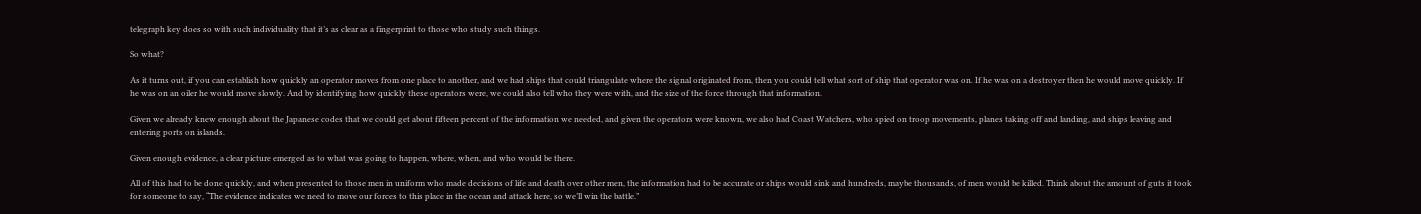telegraph key does so with such individuality that it’s as clear as a fingerprint to those who study such things.

So what?

As it turns out, if you can establish how quickly an operator moves from one place to another, and we had ships that could triangulate where the signal originated from, then you could tell what sort of ship that operator was on. If he was on a destroyer then he would move quickly. If he was on an oiler he would move slowly. And by identifying how quickly these operators were, we could also tell who they were with, and the size of the force through that information.

Given we already knew enough about the Japanese codes that we could get about fifteen percent of the information we needed, and given the operators were known, we also had Coast Watchers, who spied on troop movements, planes taking off and landing, and ships leaving and entering ports on islands.

Given enough evidence, a clear picture emerged as to what was going to happen, where, when, and who would be there.

All of this had to be done quickly, and when presented to those men in uniform who made decisions of life and death over other men, the information had to be accurate or ships would sink and hundreds, maybe thousands, of men would be killed. Think about the amount of guts it took for someone to say, “The evidence indicates we need to move our forces to this place in the ocean and attack here, so we’ll win the battle.”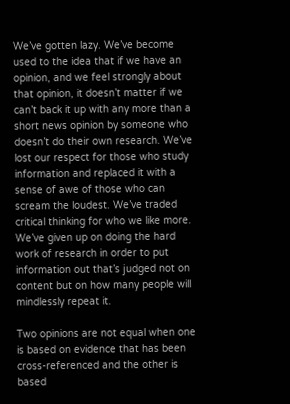We’ve gotten lazy. We’ve become used to the idea that if we have an opinion, and we feel strongly about that opinion, it doesn’t matter if we can’t back it up with any more than a short news opinion by someone who doesn’t do their own research. We’ve lost our respect for those who study information and replaced it with a sense of awe of those who can scream the loudest. We’ve traded critical thinking for who we like more. We’ve given up on doing the hard work of research in order to put information out that’s judged not on content but on how many people will mindlessly repeat it.

Two opinions are not equal when one is based on evidence that has been cross-referenced and the other is based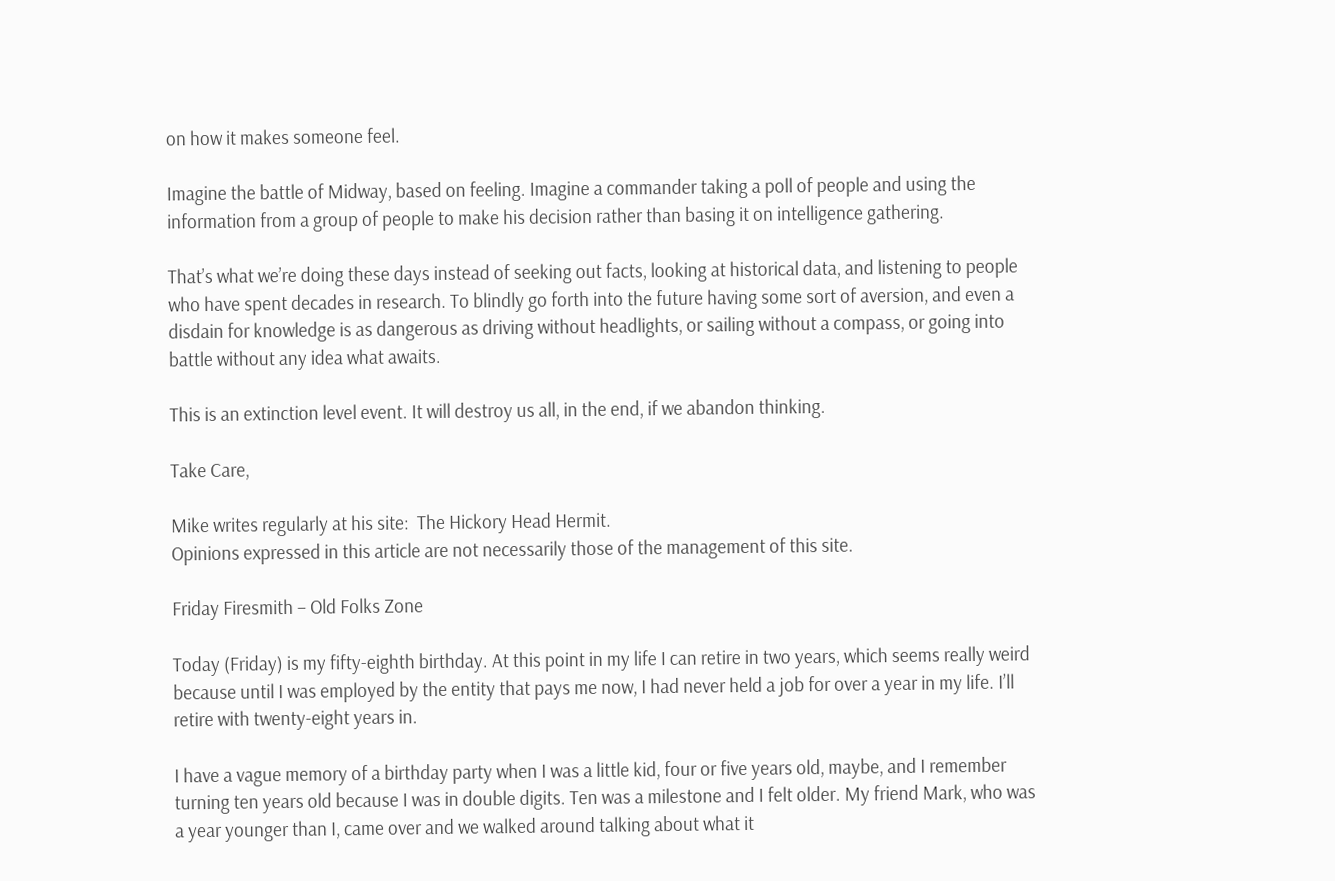on how it makes someone feel.

Imagine the battle of Midway, based on feeling. Imagine a commander taking a poll of people and using the information from a group of people to make his decision rather than basing it on intelligence gathering.

That’s what we’re doing these days instead of seeking out facts, looking at historical data, and listening to people who have spent decades in research. To blindly go forth into the future having some sort of aversion, and even a disdain for knowledge is as dangerous as driving without headlights, or sailing without a compass, or going into battle without any idea what awaits.

This is an extinction level event. It will destroy us all, in the end, if we abandon thinking.

Take Care,

Mike writes regularly at his site:  The Hickory Head Hermit.
Opinions expressed in this article are not necessarily those of the management of this site.

Friday Firesmith – Old Folks Zone

Today (Friday) is my fifty-eighth birthday. At this point in my life I can retire in two years, which seems really weird because until I was employed by the entity that pays me now, I had never held a job for over a year in my life. I’ll retire with twenty-eight years in.

I have a vague memory of a birthday party when I was a little kid, four or five years old, maybe, and I remember turning ten years old because I was in double digits. Ten was a milestone and I felt older. My friend Mark, who was a year younger than I, came over and we walked around talking about what it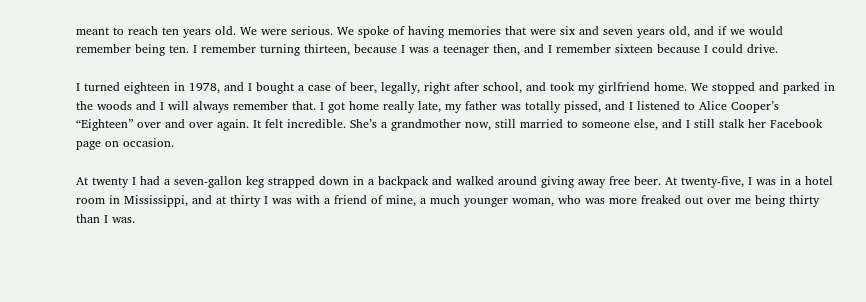meant to reach ten years old. We were serious. We spoke of having memories that were six and seven years old, and if we would remember being ten. I remember turning thirteen, because I was a teenager then, and I remember sixteen because I could drive.

I turned eighteen in 1978, and I bought a case of beer, legally, right after school, and took my girlfriend home. We stopped and parked in the woods and I will always remember that. I got home really late, my father was totally pissed, and I listened to Alice Cooper’s “Eighteen” over and over again. It felt incredible. She’s a grandmother now, still married to someone else, and I still stalk her Facebook page on occasion.

At twenty I had a seven-gallon keg strapped down in a backpack and walked around giving away free beer. At twenty-five, I was in a hotel room in Mississippi, and at thirty I was with a friend of mine, a much younger woman, who was more freaked out over me being thirty than I was.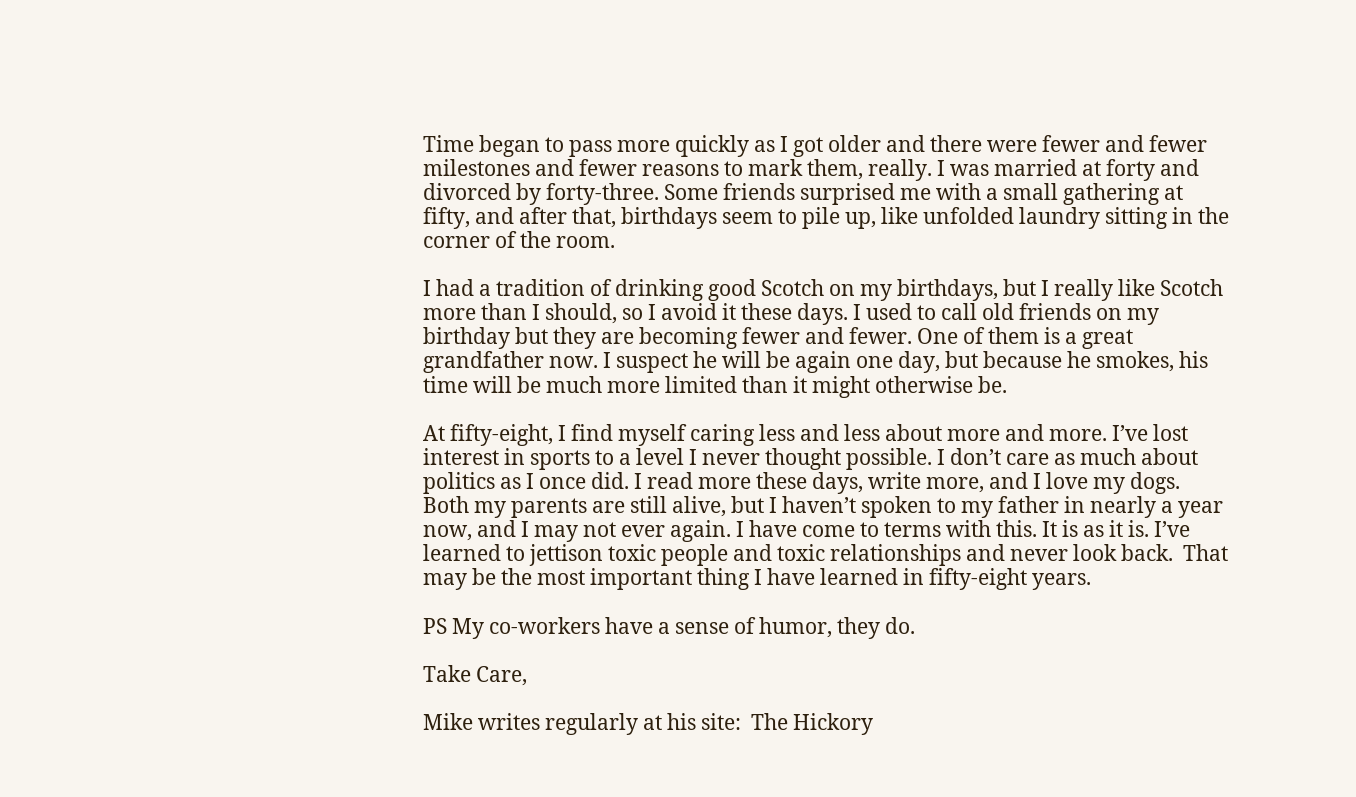Time began to pass more quickly as I got older and there were fewer and fewer milestones and fewer reasons to mark them, really. I was married at forty and divorced by forty-three. Some friends surprised me with a small gathering at fifty, and after that, birthdays seem to pile up, like unfolded laundry sitting in the corner of the room.

I had a tradition of drinking good Scotch on my birthdays, but I really like Scotch more than I should, so I avoid it these days. I used to call old friends on my birthday but they are becoming fewer and fewer. One of them is a great grandfather now. I suspect he will be again one day, but because he smokes, his time will be much more limited than it might otherwise be.

At fifty-eight, I find myself caring less and less about more and more. I’ve lost interest in sports to a level I never thought possible. I don’t care as much about politics as I once did. I read more these days, write more, and I love my dogs. Both my parents are still alive, but I haven’t spoken to my father in nearly a year now, and I may not ever again. I have come to terms with this. It is as it is. I’ve learned to jettison toxic people and toxic relationships and never look back.  That may be the most important thing I have learned in fifty-eight years.

PS My co-workers have a sense of humor, they do.

Take Care,

Mike writes regularly at his site:  The Hickory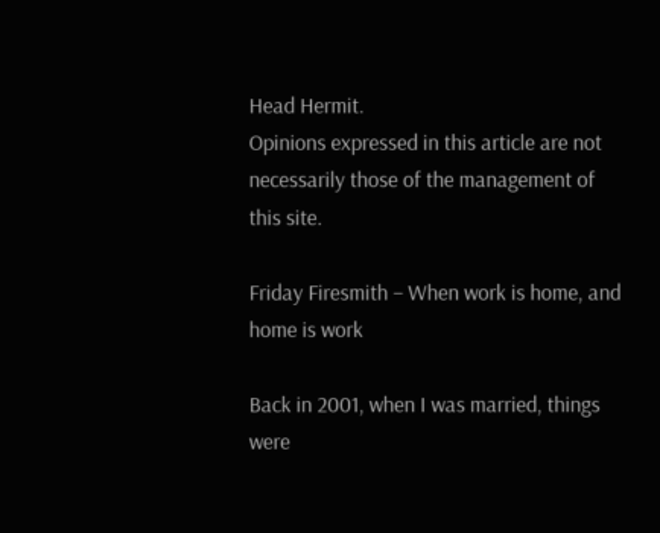Head Hermit.
Opinions expressed in this article are not necessarily those of the management of this site.

Friday Firesmith – When work is home, and home is work

Back in 2001, when I was married, things were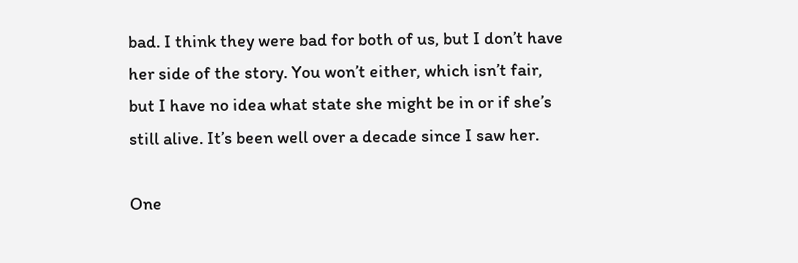bad. I think they were bad for both of us, but I don’t have her side of the story. You won’t either, which isn’t fair, but I have no idea what state she might be in or if she’s still alive. It’s been well over a decade since I saw her.

One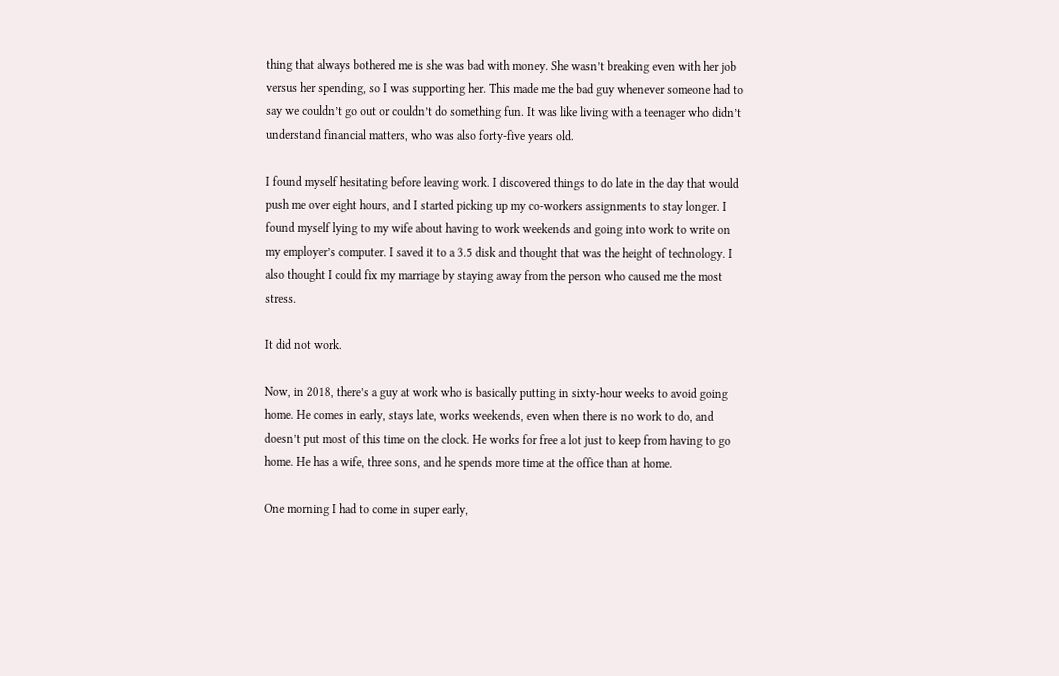thing that always bothered me is she was bad with money. She wasn’t breaking even with her job versus her spending, so I was supporting her. This made me the bad guy whenever someone had to say we couldn’t go out or couldn’t do something fun. It was like living with a teenager who didn’t understand financial matters, who was also forty-five years old.

I found myself hesitating before leaving work. I discovered things to do late in the day that would push me over eight hours, and I started picking up my co-workers assignments to stay longer. I found myself lying to my wife about having to work weekends and going into work to write on my employer’s computer. I saved it to a 3.5 disk and thought that was the height of technology. I also thought I could fix my marriage by staying away from the person who caused me the most stress.

It did not work.

Now, in 2018, there’s a guy at work who is basically putting in sixty-hour weeks to avoid going home. He comes in early, stays late, works weekends, even when there is no work to do, and doesn’t put most of this time on the clock. He works for free a lot just to keep from having to go home. He has a wife, three sons, and he spends more time at the office than at home.

One morning I had to come in super early,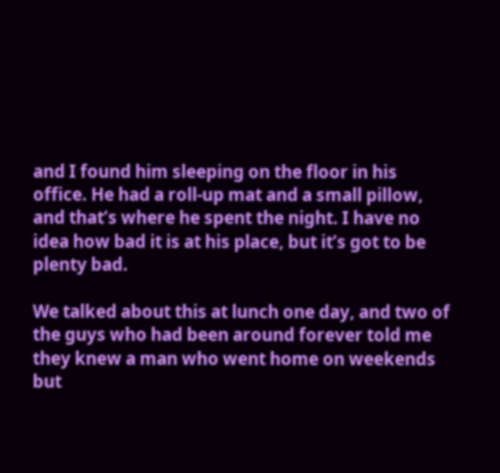and I found him sleeping on the floor in his office. He had a roll-up mat and a small pillow, and that’s where he spent the night. I have no idea how bad it is at his place, but it’s got to be plenty bad.

We talked about this at lunch one day, and two of the guys who had been around forever told me they knew a man who went home on weekends but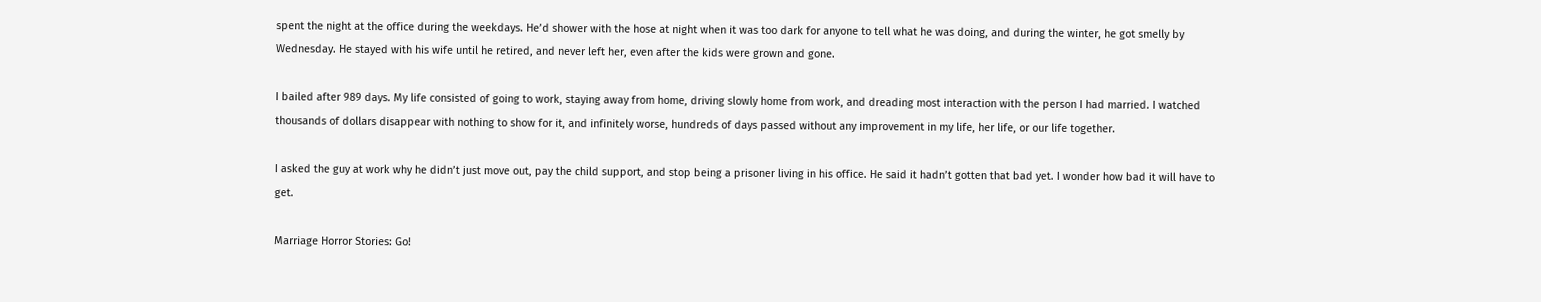spent the night at the office during the weekdays. He’d shower with the hose at night when it was too dark for anyone to tell what he was doing, and during the winter, he got smelly by Wednesday. He stayed with his wife until he retired, and never left her, even after the kids were grown and gone.

I bailed after 989 days. My life consisted of going to work, staying away from home, driving slowly home from work, and dreading most interaction with the person I had married. I watched thousands of dollars disappear with nothing to show for it, and infinitely worse, hundreds of days passed without any improvement in my life, her life, or our life together.

I asked the guy at work why he didn’t just move out, pay the child support, and stop being a prisoner living in his office. He said it hadn’t gotten that bad yet. I wonder how bad it will have to get.

Marriage Horror Stories: Go!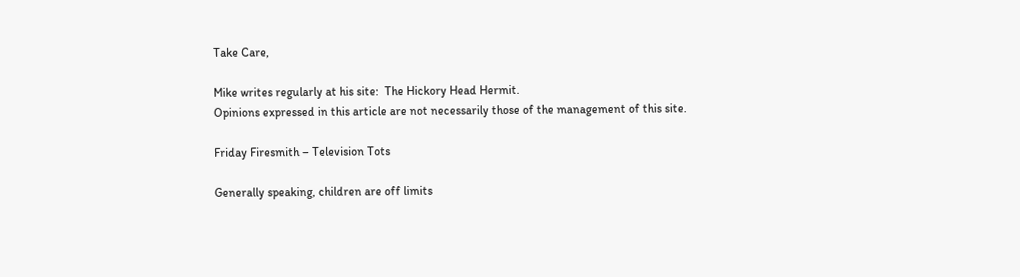Take Care,

Mike writes regularly at his site:  The Hickory Head Hermit.
Opinions expressed in this article are not necessarily those of the management of this site.

Friday Firesmith – Television Tots

Generally speaking, children are off limits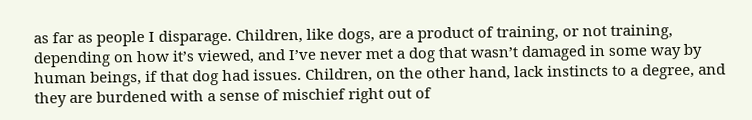as far as people I disparage. Children, like dogs, are a product of training, or not training, depending on how it’s viewed, and I’ve never met a dog that wasn’t damaged in some way by human beings, if that dog had issues. Children, on the other hand, lack instincts to a degree, and they are burdened with a sense of mischief right out of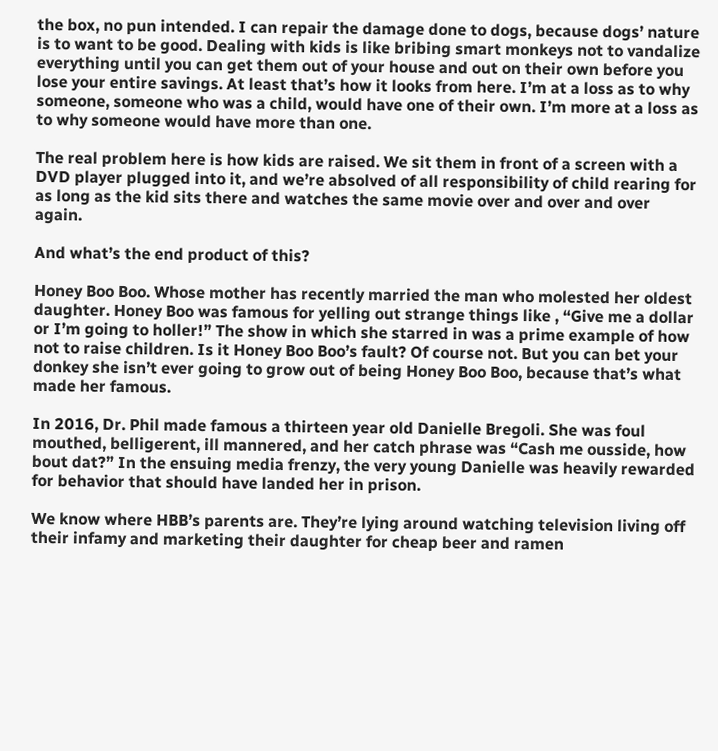the box, no pun intended. I can repair the damage done to dogs, because dogs’ nature is to want to be good. Dealing with kids is like bribing smart monkeys not to vandalize everything until you can get them out of your house and out on their own before you lose your entire savings. At least that’s how it looks from here. I’m at a loss as to why someone, someone who was a child, would have one of their own. I’m more at a loss as to why someone would have more than one.

The real problem here is how kids are raised. We sit them in front of a screen with a DVD player plugged into it, and we’re absolved of all responsibility of child rearing for as long as the kid sits there and watches the same movie over and over and over again.

And what’s the end product of this?

Honey Boo Boo. Whose mother has recently married the man who molested her oldest daughter. Honey Boo was famous for yelling out strange things like , “Give me a dollar or I’m going to holler!” The show in which she starred in was a prime example of how not to raise children. Is it Honey Boo Boo’s fault? Of course not. But you can bet your donkey she isn’t ever going to grow out of being Honey Boo Boo, because that’s what made her famous.

In 2016, Dr. Phil made famous a thirteen year old Danielle Bregoli. She was foul mouthed, belligerent, ill mannered, and her catch phrase was “Cash me ousside, how bout dat?” In the ensuing media frenzy, the very young Danielle was heavily rewarded for behavior that should have landed her in prison.

We know where HBB’s parents are. They’re lying around watching television living off their infamy and marketing their daughter for cheap beer and ramen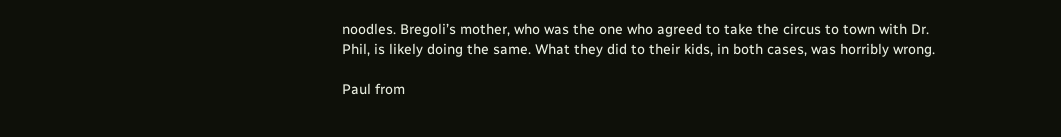noodles. Bregoli’s mother, who was the one who agreed to take the circus to town with Dr. Phil, is likely doing the same. What they did to their kids, in both cases, was horribly wrong.

Paul from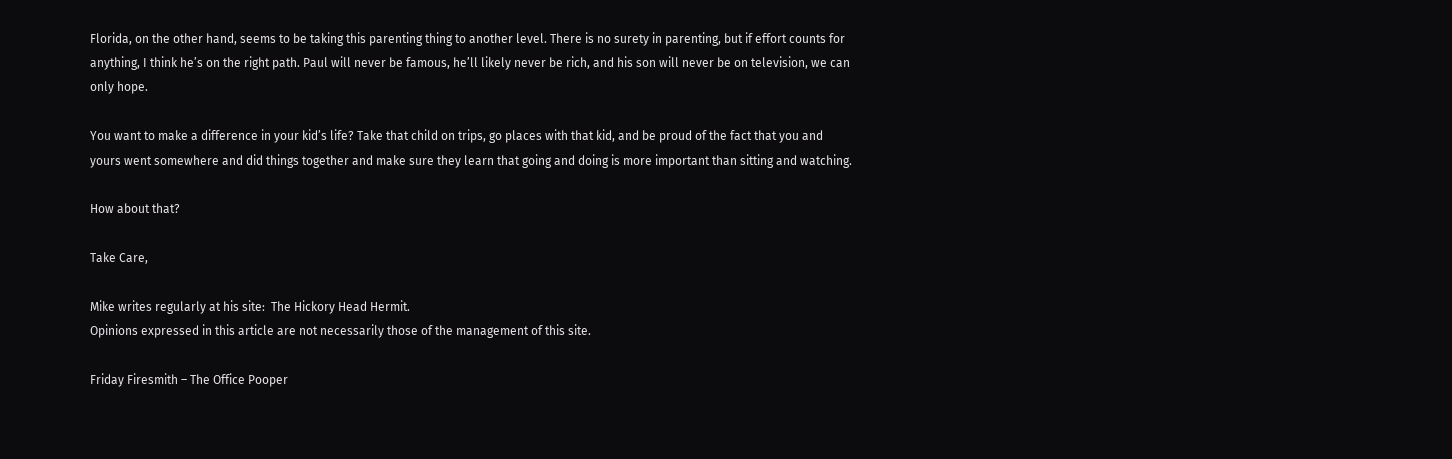Florida, on the other hand, seems to be taking this parenting thing to another level. There is no surety in parenting, but if effort counts for anything, I think he’s on the right path. Paul will never be famous, he’ll likely never be rich, and his son will never be on television, we can only hope.

You want to make a difference in your kid’s life? Take that child on trips, go places with that kid, and be proud of the fact that you and yours went somewhere and did things together and make sure they learn that going and doing is more important than sitting and watching.

How about that?

Take Care,

Mike writes regularly at his site:  The Hickory Head Hermit.
Opinions expressed in this article are not necessarily those of the management of this site.

Friday Firesmith – The Office Pooper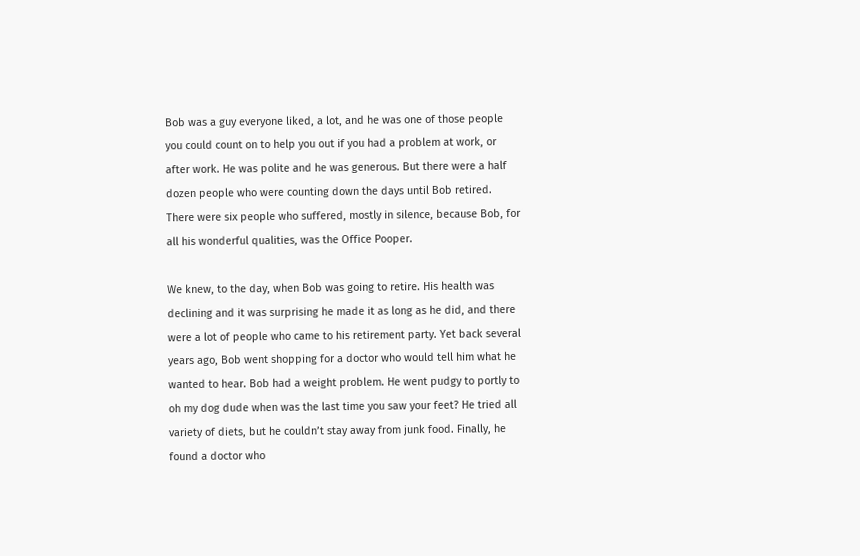Bob was a guy everyone liked, a lot, and he was one of those people you could count on to help you out if you had a problem at work, or after work. He was polite and he was generous. But there were a half dozen people who were counting down the days until Bob retired. There were six people who suffered, mostly in silence, because Bob, for all his wonderful qualities, was the Office Pooper.

We knew, to the day, when Bob was going to retire. His health was declining and it was surprising he made it as long as he did, and there were a lot of people who came to his retirement party. Yet back several years ago, Bob went shopping for a doctor who would tell him what he wanted to hear. Bob had a weight problem. He went pudgy to portly to oh my dog dude when was the last time you saw your feet? He tried all variety of diets, but he couldn’t stay away from junk food. Finally, he found a doctor who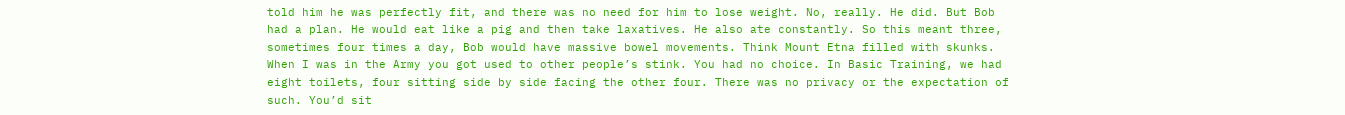told him he was perfectly fit, and there was no need for him to lose weight. No, really. He did. But Bob had a plan. He would eat like a pig and then take laxatives. He also ate constantly. So this meant three, sometimes four times a day, Bob would have massive bowel movements. Think Mount Etna filled with skunks.
When I was in the Army you got used to other people’s stink. You had no choice. In Basic Training, we had eight toilets, four sitting side by side facing the other four. There was no privacy or the expectation of such. You’d sit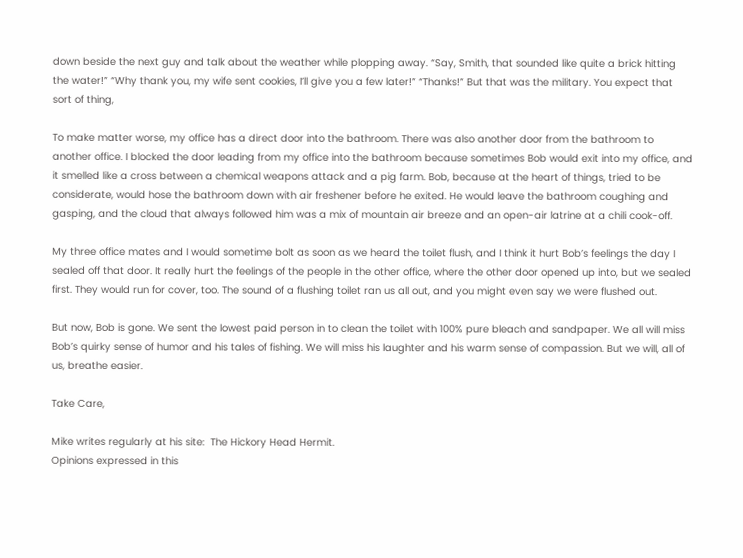down beside the next guy and talk about the weather while plopping away. “Say, Smith, that sounded like quite a brick hitting the water!” “Why thank you, my wife sent cookies, I’ll give you a few later!” “Thanks!” But that was the military. You expect that sort of thing,

To make matter worse, my office has a direct door into the bathroom. There was also another door from the bathroom to another office. I blocked the door leading from my office into the bathroom because sometimes Bob would exit into my office, and it smelled like a cross between a chemical weapons attack and a pig farm. Bob, because at the heart of things, tried to be considerate, would hose the bathroom down with air freshener before he exited. He would leave the bathroom coughing and gasping, and the cloud that always followed him was a mix of mountain air breeze and an open-air latrine at a chili cook-off.

My three office mates and I would sometime bolt as soon as we heard the toilet flush, and I think it hurt Bob’s feelings the day I sealed off that door. It really hurt the feelings of the people in the other office, where the other door opened up into, but we sealed first. They would run for cover, too. The sound of a flushing toilet ran us all out, and you might even say we were flushed out.

But now, Bob is gone. We sent the lowest paid person in to clean the toilet with 100% pure bleach and sandpaper. We all will miss Bob’s quirky sense of humor and his tales of fishing. We will miss his laughter and his warm sense of compassion. But we will, all of us, breathe easier.

Take Care,

Mike writes regularly at his site:  The Hickory Head Hermit.
Opinions expressed in this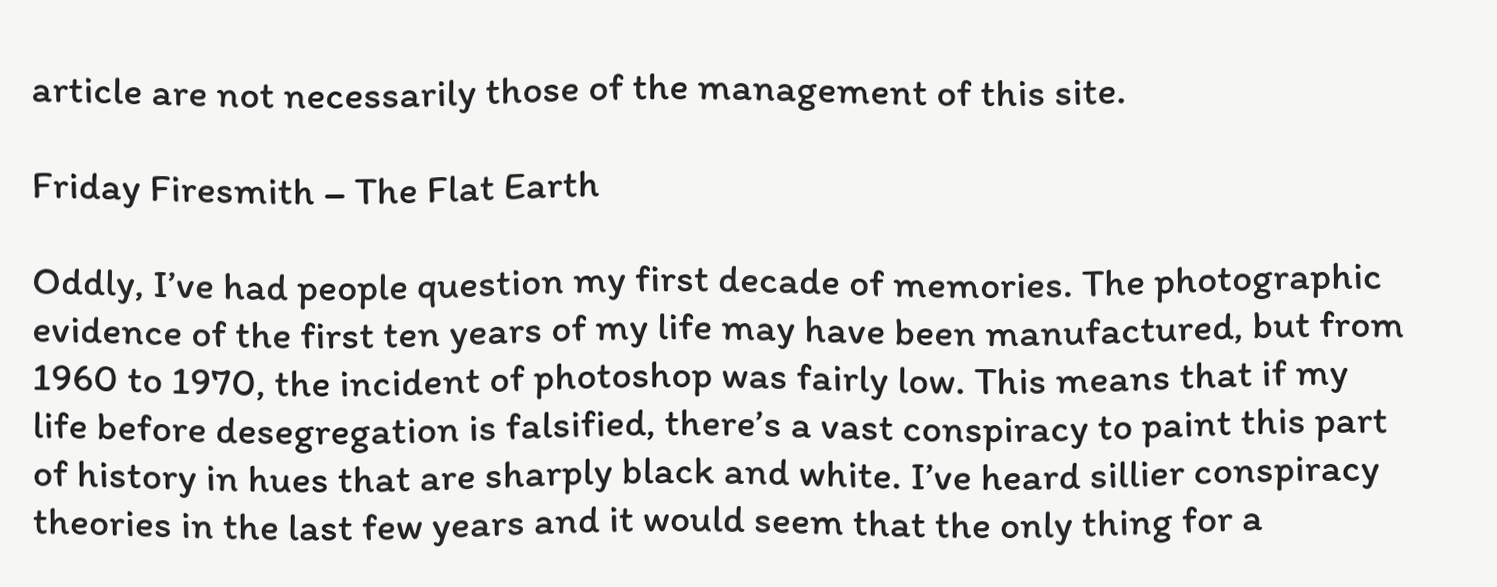article are not necessarily those of the management of this site.

Friday Firesmith – The Flat Earth

Oddly, I’ve had people question my first decade of memories. The photographic evidence of the first ten years of my life may have been manufactured, but from 1960 to 1970, the incident of photoshop was fairly low. This means that if my life before desegregation is falsified, there’s a vast conspiracy to paint this part of history in hues that are sharply black and white. I’ve heard sillier conspiracy theories in the last few years and it would seem that the only thing for a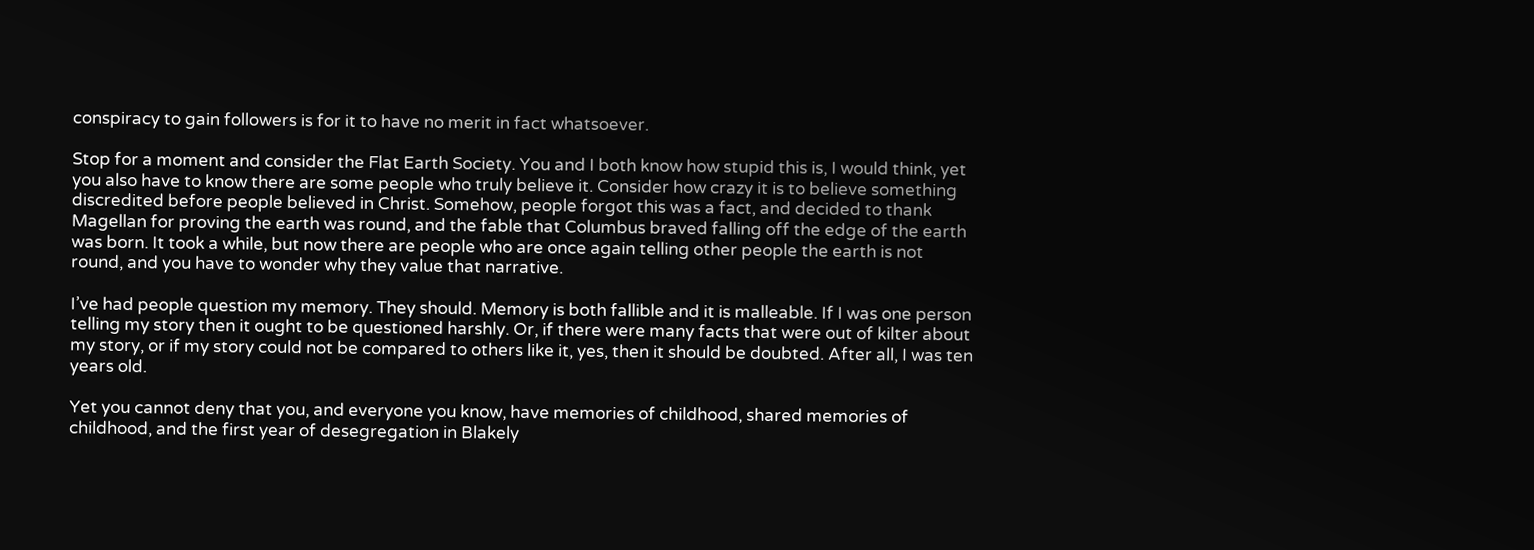conspiracy to gain followers is for it to have no merit in fact whatsoever.

Stop for a moment and consider the Flat Earth Society. You and I both know how stupid this is, I would think, yet you also have to know there are some people who truly believe it. Consider how crazy it is to believe something discredited before people believed in Christ. Somehow, people forgot this was a fact, and decided to thank Magellan for proving the earth was round, and the fable that Columbus braved falling off the edge of the earth was born. It took a while, but now there are people who are once again telling other people the earth is not round, and you have to wonder why they value that narrative.

I’ve had people question my memory. They should. Memory is both fallible and it is malleable. If I was one person telling my story then it ought to be questioned harshly. Or, if there were many facts that were out of kilter about my story, or if my story could not be compared to others like it, yes, then it should be doubted. After all, I was ten years old.

Yet you cannot deny that you, and everyone you know, have memories of childhood, shared memories of childhood, and the first year of desegregation in Blakely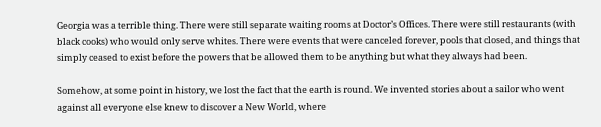Georgia was a terrible thing. There were still separate waiting rooms at Doctor’s Offices. There were still restaurants (with black cooks) who would only serve whites. There were events that were canceled forever, pools that closed, and things that simply ceased to exist before the powers that be allowed them to be anything but what they always had been.

Somehow, at some point in history, we lost the fact that the earth is round. We invented stories about a sailor who went against all everyone else knew to discover a New World, where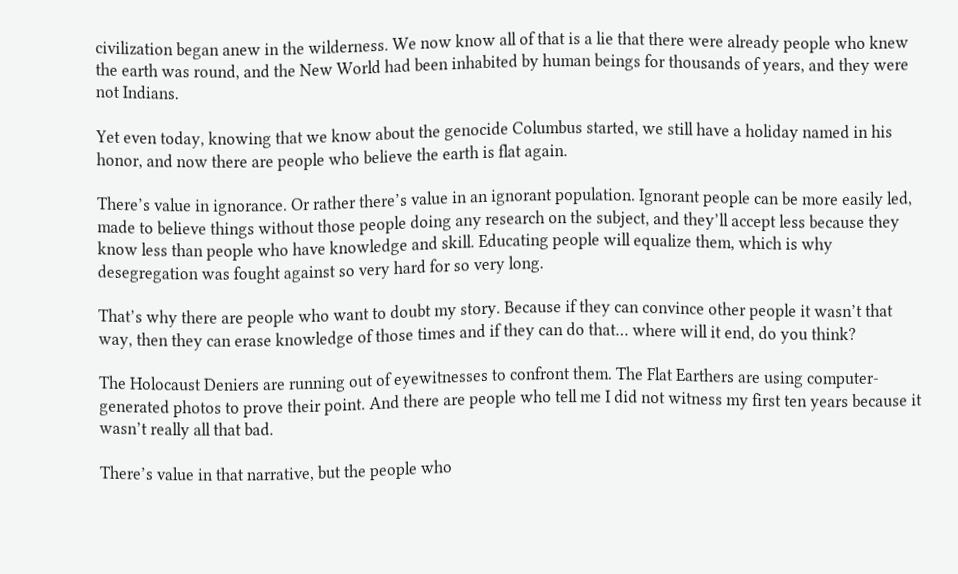civilization began anew in the wilderness. We now know all of that is a lie that there were already people who knew the earth was round, and the New World had been inhabited by human beings for thousands of years, and they were not Indians.

Yet even today, knowing that we know about the genocide Columbus started, we still have a holiday named in his honor, and now there are people who believe the earth is flat again.

There’s value in ignorance. Or rather there’s value in an ignorant population. Ignorant people can be more easily led, made to believe things without those people doing any research on the subject, and they’ll accept less because they know less than people who have knowledge and skill. Educating people will equalize them, which is why desegregation was fought against so very hard for so very long.

That’s why there are people who want to doubt my story. Because if they can convince other people it wasn’t that way, then they can erase knowledge of those times and if they can do that… where will it end, do you think?

The Holocaust Deniers are running out of eyewitnesses to confront them. The Flat Earthers are using computer-generated photos to prove their point. And there are people who tell me I did not witness my first ten years because it wasn’t really all that bad.

There’s value in that narrative, but the people who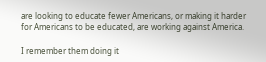are looking to educate fewer Americans, or making it harder for Americans to be educated, are working against America.

I remember them doing it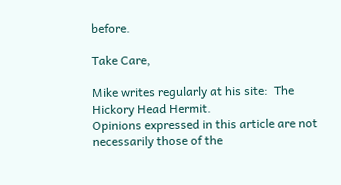before.

Take Care,

Mike writes regularly at his site:  The Hickory Head Hermit.
Opinions expressed in this article are not necessarily those of the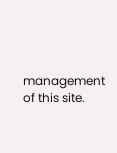management of this site.